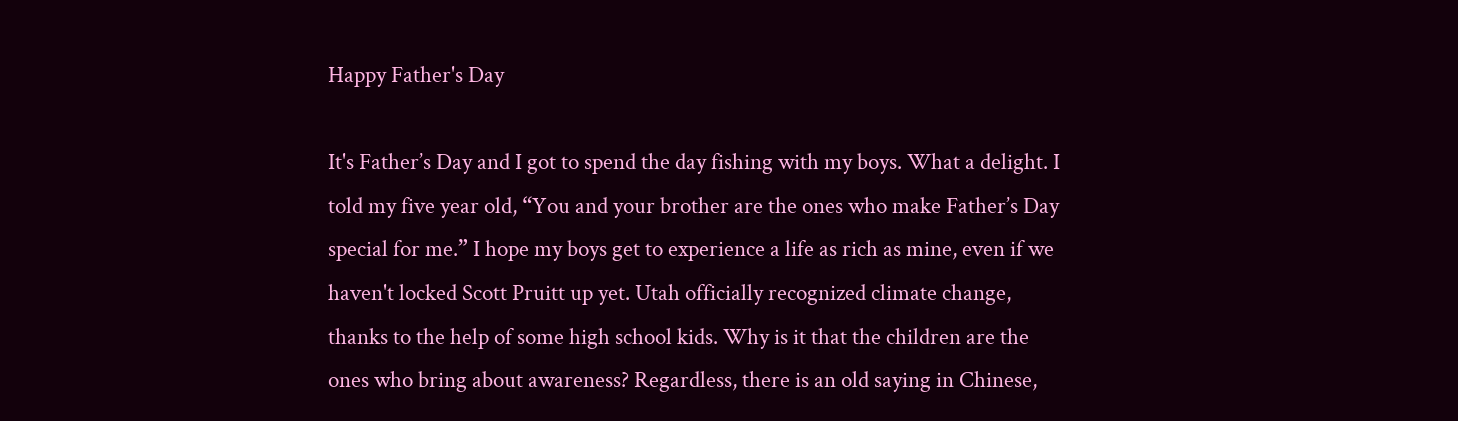Happy Father's Day

It's Father’s Day and I got to spend the day fishing with my boys. What a delight. I told my five year old, “You and your brother are the ones who make Father’s Day special for me.” I hope my boys get to experience a life as rich as mine, even if we haven't locked Scott Pruitt up yet. Utah officially recognized climate change, thanks to the help of some high school kids. Why is it that the children are the ones who bring about awareness? Regardless, there is an old saying in Chinese,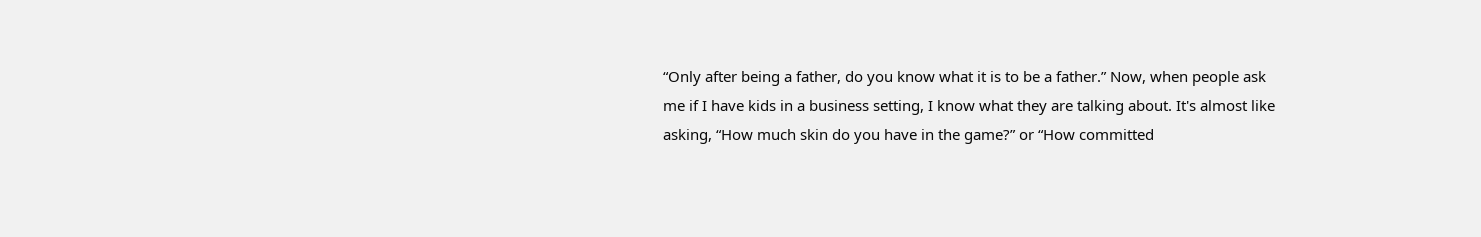“Only after being a father, do you know what it is to be a father.” Now, when people ask me if I have kids in a business setting, I know what they are talking about. It's almost like asking, “How much skin do you have in the game?” or “How committed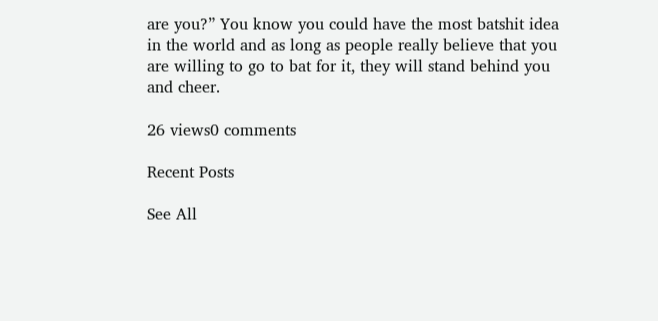are you?” You know you could have the most batshit idea in the world and as long as people really believe that you are willing to go to bat for it, they will stand behind you and cheer.

26 views0 comments

Recent Posts

See All